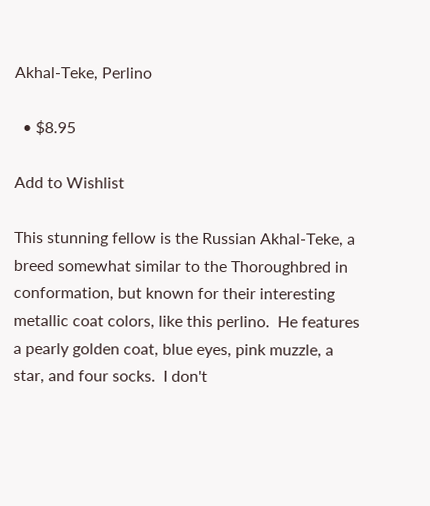Akhal-Teke, Perlino

  • $8.95

Add to Wishlist

This stunning fellow is the Russian Akhal-Teke, a breed somewhat similar to the Thoroughbred in conformation, but known for their interesting metallic coat colors, like this perlino.  He features a pearly golden coat, blue eyes, pink muzzle, a star, and four socks.  I don't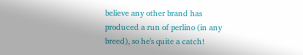believe any other brand has produced a run of perlino (in any breed), so he's quite a catch!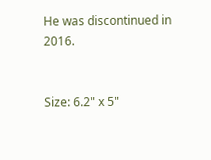He was discontinued in 2016.


Size: 6.2" x 5"